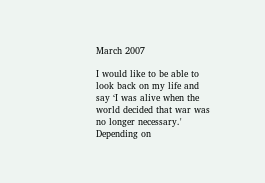March 2007

I would like to be able to look back on my life and say ‘I was alive when the world decided that war was no longer necessary.' Depending on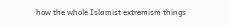how the whole Islamist extremism things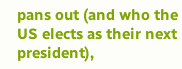pans out (and who the US elects as their next president),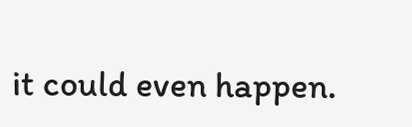it could even happen.